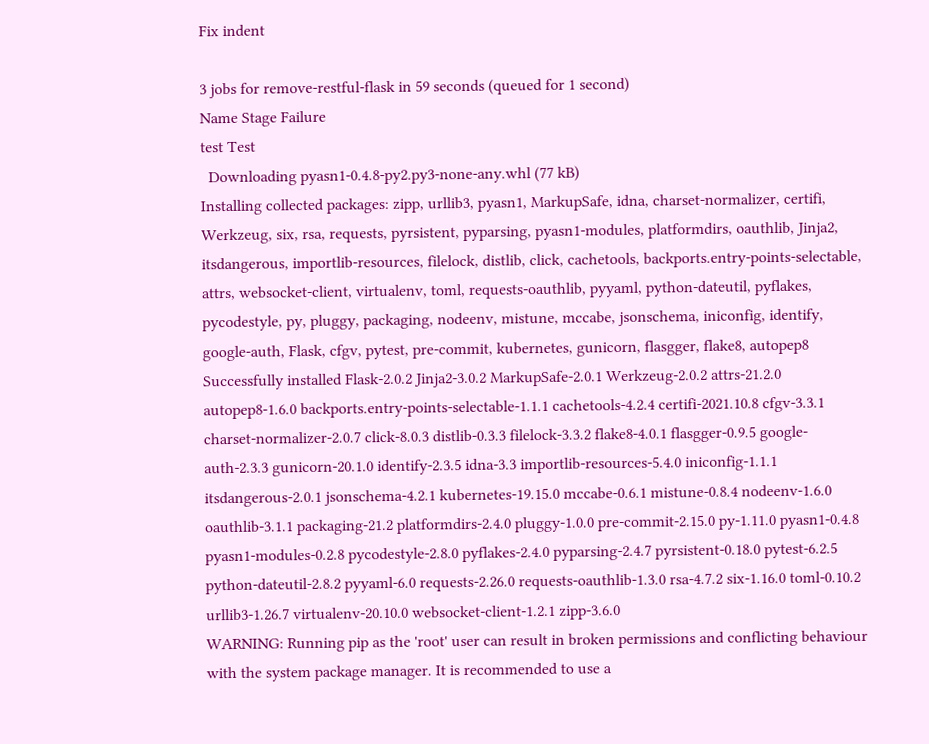Fix indent

3 jobs for remove-restful-flask in 59 seconds (queued for 1 second)
Name Stage Failure
test Test
  Downloading pyasn1-0.4.8-py2.py3-none-any.whl (77 kB)
Installing collected packages: zipp, urllib3, pyasn1, MarkupSafe, idna, charset-normalizer, certifi, Werkzeug, six, rsa, requests, pyrsistent, pyparsing, pyasn1-modules, platformdirs, oauthlib, Jinja2, itsdangerous, importlib-resources, filelock, distlib, click, cachetools, backports.entry-points-selectable, attrs, websocket-client, virtualenv, toml, requests-oauthlib, pyyaml, python-dateutil, pyflakes, pycodestyle, py, pluggy, packaging, nodeenv, mistune, mccabe, jsonschema, iniconfig, identify, google-auth, Flask, cfgv, pytest, pre-commit, kubernetes, gunicorn, flasgger, flake8, autopep8
Successfully installed Flask-2.0.2 Jinja2-3.0.2 MarkupSafe-2.0.1 Werkzeug-2.0.2 attrs-21.2.0 autopep8-1.6.0 backports.entry-points-selectable-1.1.1 cachetools-4.2.4 certifi-2021.10.8 cfgv-3.3.1 charset-normalizer-2.0.7 click-8.0.3 distlib-0.3.3 filelock-3.3.2 flake8-4.0.1 flasgger-0.9.5 google-auth-2.3.3 gunicorn-20.1.0 identify-2.3.5 idna-3.3 importlib-resources-5.4.0 iniconfig-1.1.1 itsdangerous-2.0.1 jsonschema-4.2.1 kubernetes-19.15.0 mccabe-0.6.1 mistune-0.8.4 nodeenv-1.6.0 oauthlib-3.1.1 packaging-21.2 platformdirs-2.4.0 pluggy-1.0.0 pre-commit-2.15.0 py-1.11.0 pyasn1-0.4.8 pyasn1-modules-0.2.8 pycodestyle-2.8.0 pyflakes-2.4.0 pyparsing-2.4.7 pyrsistent-0.18.0 pytest-6.2.5 python-dateutil-2.8.2 pyyaml-6.0 requests-2.26.0 requests-oauthlib-1.3.0 rsa-4.7.2 six-1.16.0 toml-0.10.2 urllib3-1.26.7 virtualenv-20.10.0 websocket-client-1.2.1 zipp-3.6.0
WARNING: Running pip as the 'root' user can result in broken permissions and conflicting behaviour with the system package manager. It is recommended to use a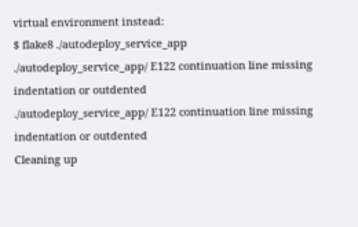virtual environment instead:
$ flake8 ./autodeploy_service_app
./autodeploy_service_app/ E122 continuation line missing indentation or outdented
./autodeploy_service_app/ E122 continuation line missing indentation or outdented
Cleaning up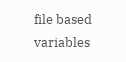file based variables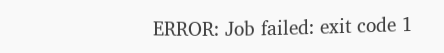ERROR: Job failed: exit code 1